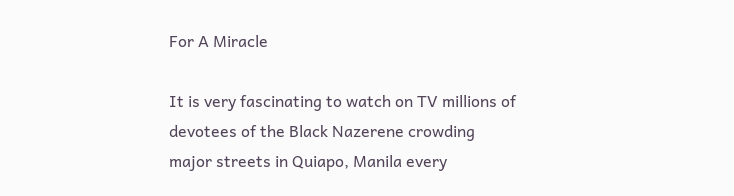For A Miracle

It is very fascinating to watch on TV millions of devotees of the Black Nazerene crowding major streets in Quiapo, Manila every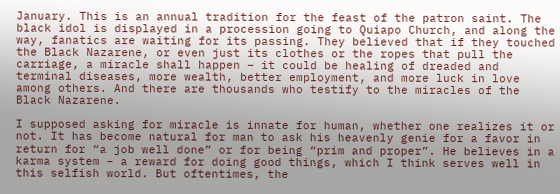January. This is an annual tradition for the feast of the patron saint. The black idol is displayed in a procession going to Quiapo Church, and along the way, fanatics are waiting for its passing. They believed that if they touched the Black Nazarene, or even just its clothes or the ropes that pull the carriage, a miracle shall happen – it could be healing of dreaded and terminal diseases, more wealth, better employment, and more luck in love among others. And there are thousands who testify to the miracles of the Black Nazarene.

I supposed asking for miracle is innate for human, whether one realizes it or not. It has become natural for man to ask his heavenly genie for a favor in return for “a job well done” or for being “prim and proper”. He believes in a karma system – a reward for doing good things, which I think serves well in this selfish world. But oftentimes, the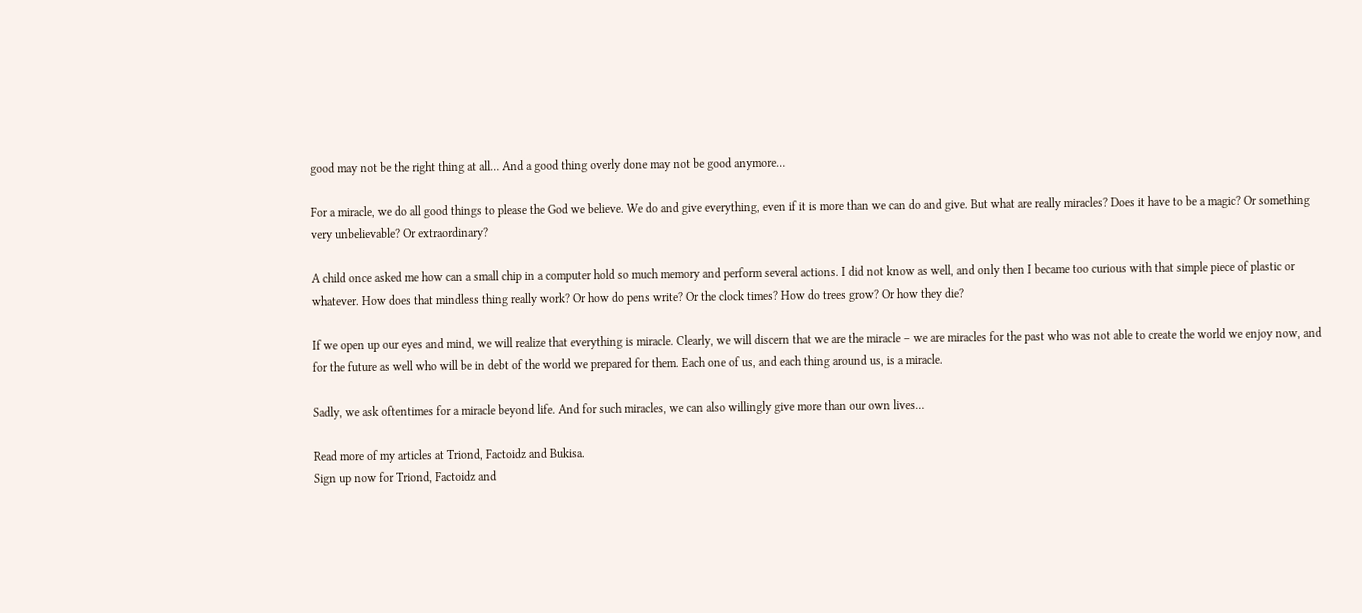good may not be the right thing at all… And a good thing overly done may not be good anymore…

For a miracle, we do all good things to please the God we believe. We do and give everything, even if it is more than we can do and give. But what are really miracles? Does it have to be a magic? Or something very unbelievable? Or extraordinary?

A child once asked me how can a small chip in a computer hold so much memory and perform several actions. I did not know as well, and only then I became too curious with that simple piece of plastic or whatever. How does that mindless thing really work? Or how do pens write? Or the clock times? How do trees grow? Or how they die?

If we open up our eyes and mind, we will realize that everything is miracle. Clearly, we will discern that we are the miracle – we are miracles for the past who was not able to create the world we enjoy now, and for the future as well who will be in debt of the world we prepared for them. Each one of us, and each thing around us, is a miracle.

Sadly, we ask oftentimes for a miracle beyond life. And for such miracles, we can also willingly give more than our own lives…

Read more of my articles at Triond, Factoidz and Bukisa.
Sign up now for Triond, Factoidz and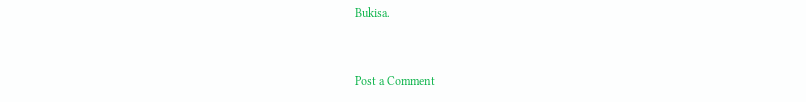Bukisa.


Post a Comment